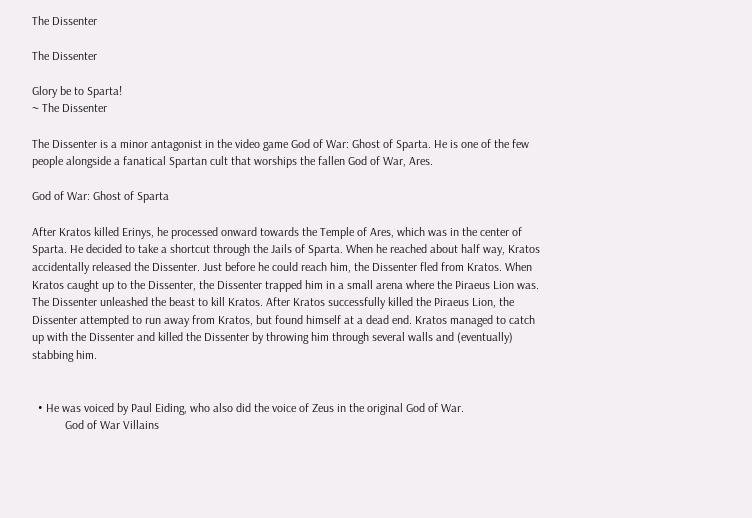The Dissenter

The Dissenter

Glory be to Sparta!
~ The Dissenter

The Dissenter is a minor antagonist in the video game God of War: Ghost of Sparta. He is one of the few people alongside a fanatical Spartan cult that worships the fallen God of War, Ares.

God of War: Ghost of Sparta

After Kratos killed Erinys, he processed onward towards the Temple of Ares, which was in the center of Sparta. He decided to take a shortcut through the Jails of Sparta. When he reached about half way, Kratos accidentally released the Dissenter. Just before he could reach him, the Dissenter fled from Kratos. When Kratos caught up to the Dissenter, the Dissenter trapped him in a small arena where the Piraeus Lion was. The Dissenter unleashed the beast to kill Kratos. After Kratos successfully killed the Piraeus Lion, the Dissenter attempted to run away from Kratos, but found himself at a dead end. Kratos managed to catch up with the Dissenter and killed the Dissenter by throwing him through several walls and (eventually) stabbing him.


  • He was voiced by Paul Eiding, who also did the voice of Zeus in the original God of War.
           God of War Villains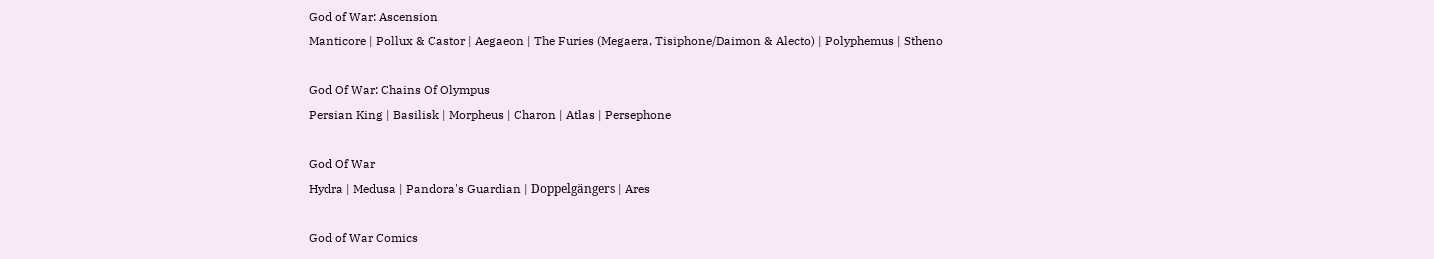God of War: Ascension
Manticore | Pollux & Castor | Aegaeon | The Furies (Megaera, Tisiphone/Daimon & Alecto) | Polyphemus | Stheno

God Of War: Chains Of Olympus
Persian King | Basilisk | Morpheus | Charon | Atlas | Persephone

God Of War
Hydra | Medusa | Pandora's Guardian | Doppelgängers | Ares

God of War Comics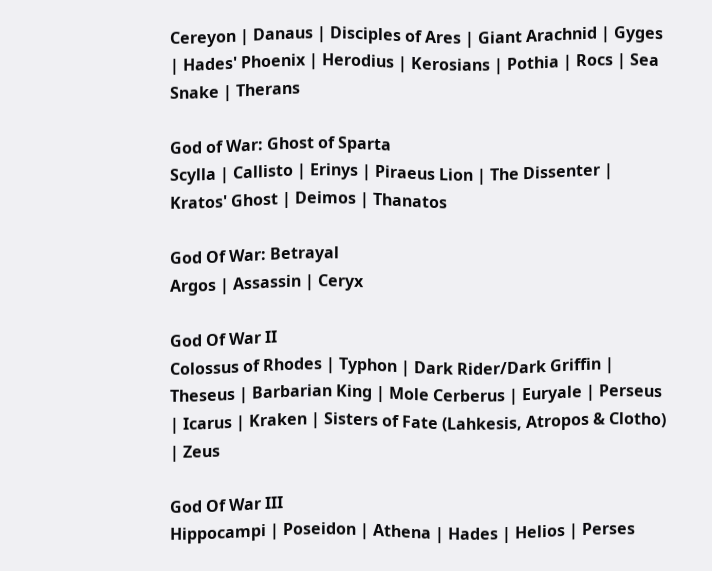Cereyon | Danaus | Disciples of Ares | Giant Arachnid | Gyges | Hades' Phoenix | Herodius | Kerosians | Pothia | Rocs | Sea Snake | Therans

God of War: Ghost of Sparta
Scylla | Callisto | Erinys | Piraeus Lion | The Dissenter | Kratos' Ghost | Deimos | Thanatos

God Of War: Betrayal
Argos | Assassin | Ceryx

God Of War II
Colossus of Rhodes | Typhon | Dark Rider/Dark Griffin | Theseus | Barbarian King | Mole Cerberus | Euryale | Perseus | Icarus | Kraken | Sisters of Fate (Lahkesis, Atropos & Clotho) | Zeus

God Of War III
Hippocampi | Poseidon | Athena | Hades | Helios | Perses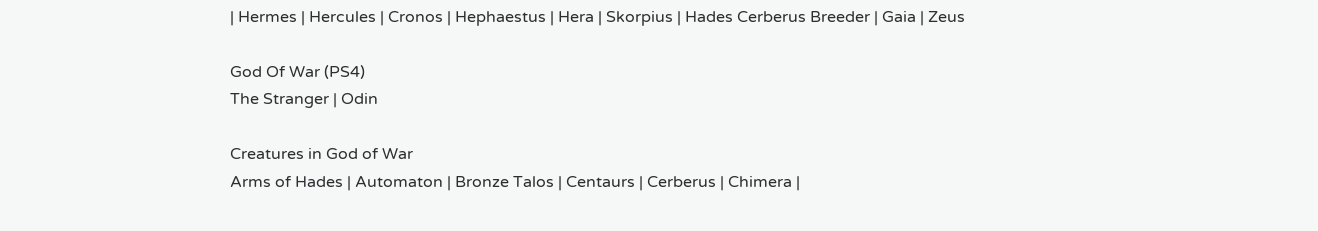| Hermes | Hercules | Cronos | Hephaestus | Hera | Skorpius | Hades Cerberus Breeder | Gaia | Zeus

God Of War (PS4)
The Stranger | Odin

Creatures in God of War
Arms of Hades | Automaton | Bronze Talos | Centaurs | Cerberus | Chimera |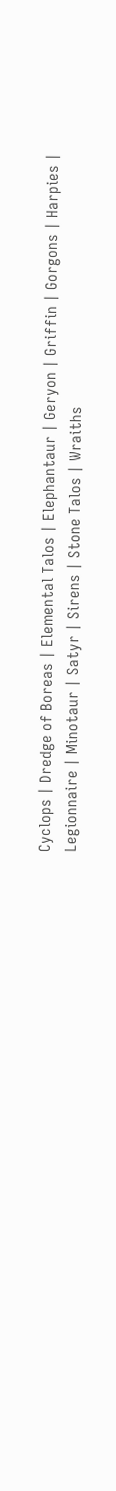Cyclops | Dredge of Boreas | Elemental Talos | Elephantaur | Geryon | Griffin | Gorgons | Harpies | Legionnaire | Minotaur | Satyr | Sirens | Stone Talos | Wraiths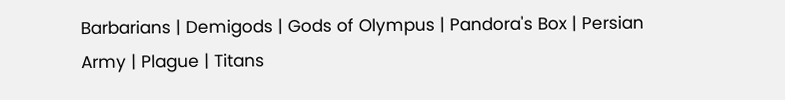Barbarians | Demigods | Gods of Olympus | Pandora's Box | Persian Army | Plague | Titans